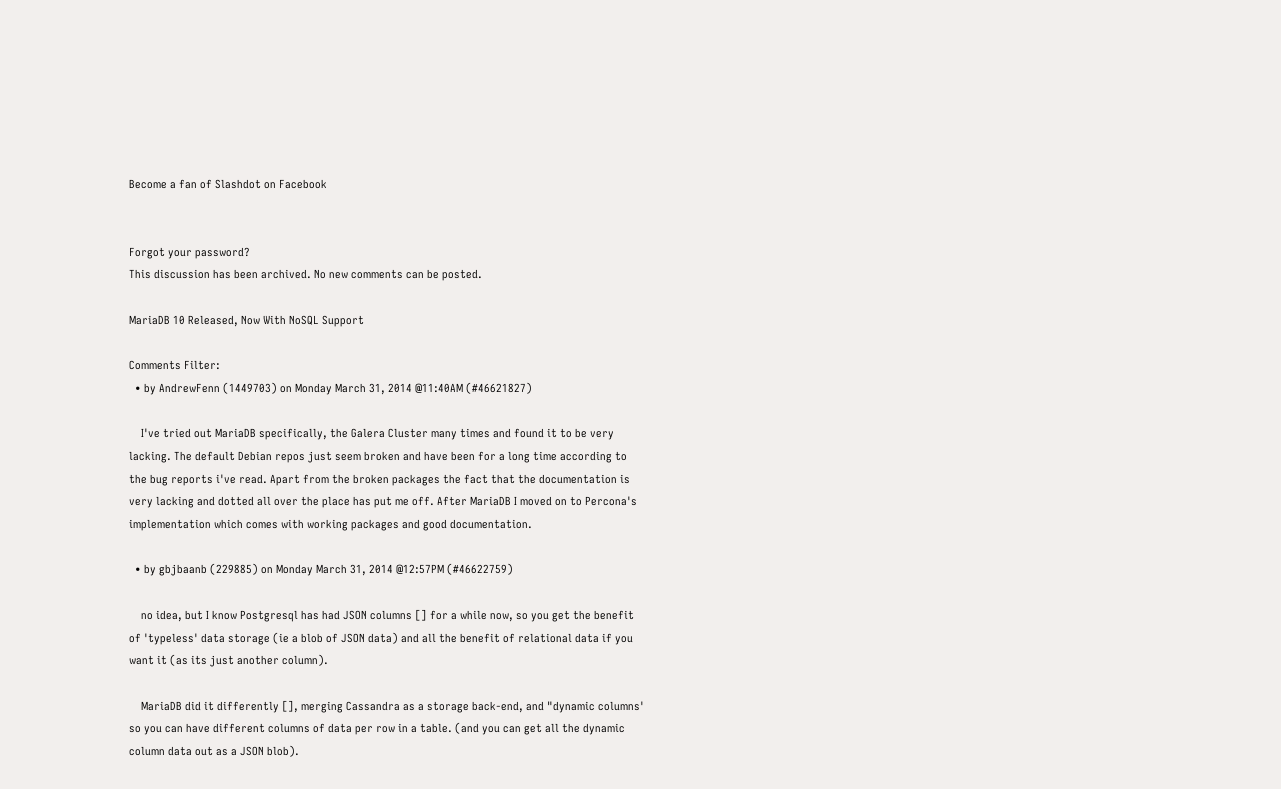Become a fan of Slashdot on Facebook


Forgot your password?
This discussion has been archived. No new comments can be posted.

MariaDB 10 Released, Now With NoSQL Support

Comments Filter:
  • by AndrewFenn (1449703) on Monday March 31, 2014 @11:40AM (#46621827)

    I've tried out MariaDB specifically, the Galera Cluster many times and found it to be very lacking. The default Debian repos just seem broken and have been for a long time according to the bug reports i've read. Apart from the broken packages the fact that the documentation is very lacking and dotted all over the place has put me off. After MariaDB I moved on to Percona's implementation which comes with working packages and good documentation.

  • by gbjbaanb (229885) on Monday March 31, 2014 @12:57PM (#46622759)

    no idea, but I know Postgresql has had JSON columns [] for a while now, so you get the benefit of 'typeless' data storage (ie a blob of JSON data) and all the benefit of relational data if you want it (as its just another column).

    MariaDB did it differently [], merging Cassandra as a storage back-end, and "dynamic columns' so you can have different columns of data per row in a table. (and you can get all the dynamic column data out as a JSON blob).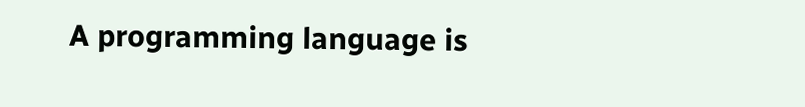A programming language is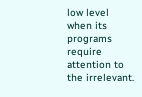low level when its programs require attention to the irrelevant.